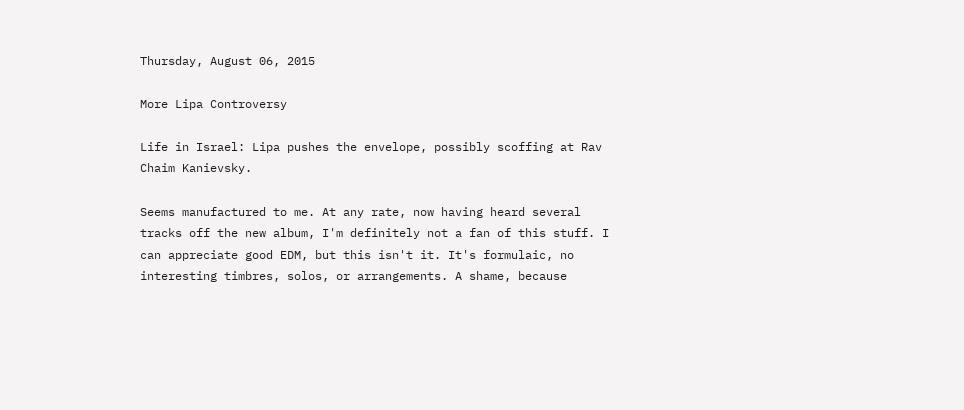Thursday, August 06, 2015

More Lipa Controversy

Life in Israel: Lipa pushes the envelope, possibly scoffing at Rav Chaim Kanievsky.

Seems manufactured to me. At any rate, now having heard several tracks off the new album, I'm definitely not a fan of this stuff. I can appreciate good EDM, but this isn't it. It's formulaic, no interesting timbres, solos, or arrangements. A shame, because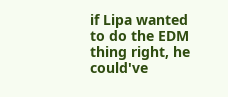if Lipa wanted to do the EDM thing right, he could've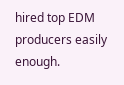hired top EDM producers easily enough.